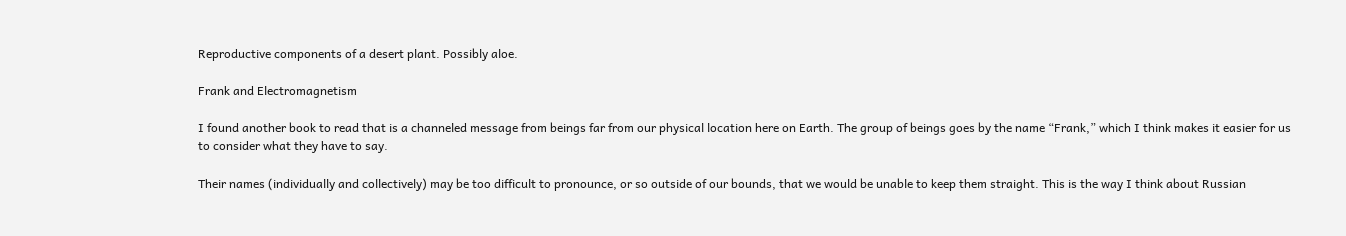Reproductive components of a desert plant. Possibly aloe.

Frank and Electromagnetism

I found another book to read that is a channeled message from beings far from our physical location here on Earth. The group of beings goes by the name “Frank,” which I think makes it easier for us to consider what they have to say.

Their names (individually and collectively) may be too difficult to pronounce, or so outside of our bounds, that we would be unable to keep them straight. This is the way I think about Russian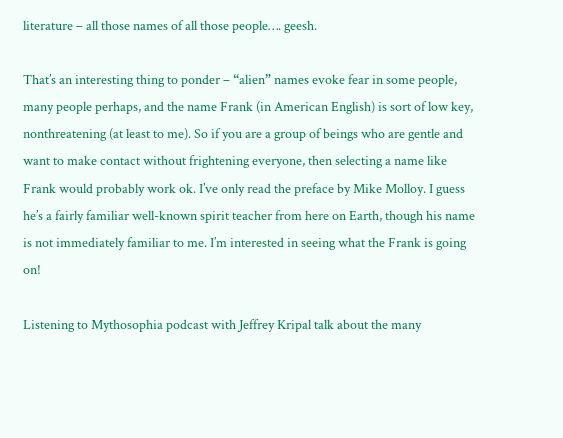literature – all those names of all those people…. geesh.

That’s an interesting thing to ponder – “alien” names evoke fear in some people, many people perhaps, and the name Frank (in American English) is sort of low key, nonthreatening (at least to me). So if you are a group of beings who are gentle and want to make contact without frightening everyone, then selecting a name like Frank would probably work ok. I’ve only read the preface by Mike Molloy. I guess he’s a fairly familiar well-known spirit teacher from here on Earth, though his name is not immediately familiar to me. I’m interested in seeing what the Frank is going on!

Listening to Mythosophia podcast with Jeffrey Kripal talk about the many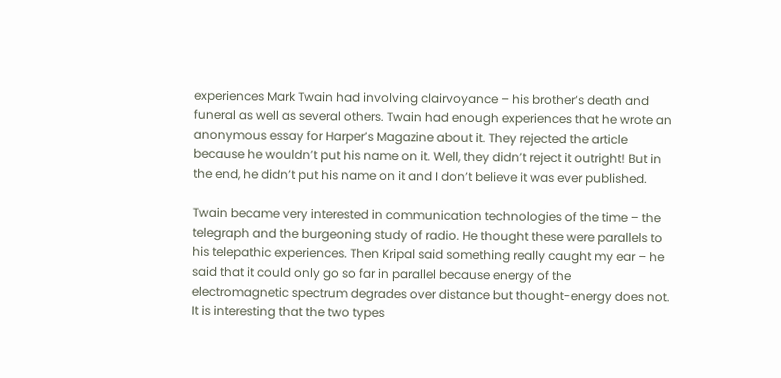experiences Mark Twain had involving clairvoyance – his brother’s death and funeral as well as several others. Twain had enough experiences that he wrote an anonymous essay for Harper’s Magazine about it. They rejected the article because he wouldn’t put his name on it. Well, they didn’t reject it outright! But in the end, he didn’t put his name on it and I don’t believe it was ever published.

Twain became very interested in communication technologies of the time – the telegraph and the burgeoning study of radio. He thought these were parallels to his telepathic experiences. Then Kripal said something really caught my ear – he said that it could only go so far in parallel because energy of the electromagnetic spectrum degrades over distance but thought-energy does not. It is interesting that the two types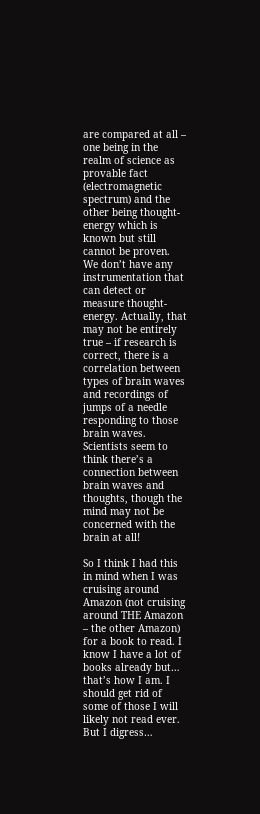are compared at all – one being in the realm of science as provable fact (electromagnetic spectrum) and the other being thought-energy which is known but still cannot be proven. We don’t have any instrumentation that can detect or measure thought-energy. Actually, that may not be entirely true – if research is correct, there is a correlation between types of brain waves and recordings of jumps of a needle responding to those brain waves. Scientists seem to think there’s a connection between brain waves and thoughts, though the mind may not be concerned with the brain at all!

So I think I had this in mind when I was cruising around Amazon (not cruising around THE Amazon – the other Amazon) for a book to read. I know I have a lot of books already but… that’s how I am. I should get rid of some of those I will likely not read ever. But I digress…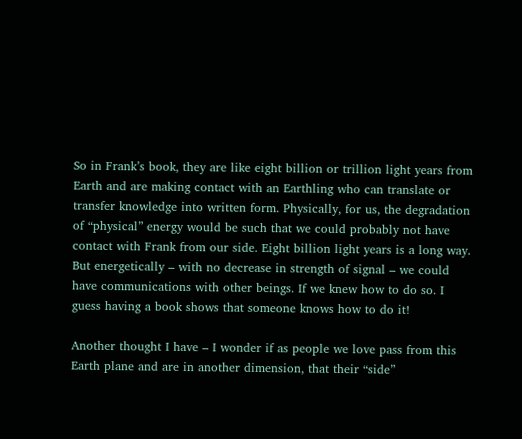So in Frank’s book, they are like eight billion or trillion light years from Earth and are making contact with an Earthling who can translate or transfer knowledge into written form. Physically, for us, the degradation of “physical” energy would be such that we could probably not have contact with Frank from our side. Eight billion light years is a long way. But energetically – with no decrease in strength of signal – we could have communications with other beings. If we knew how to do so. I guess having a book shows that someone knows how to do it!

Another thought I have – I wonder if as people we love pass from this Earth plane and are in another dimension, that their “side”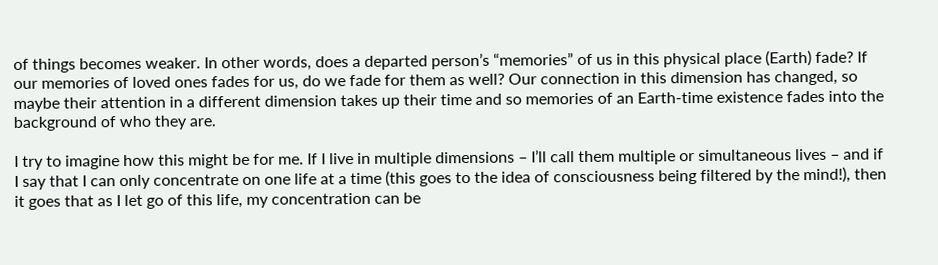of things becomes weaker. In other words, does a departed person’s “memories” of us in this physical place (Earth) fade? If our memories of loved ones fades for us, do we fade for them as well? Our connection in this dimension has changed, so maybe their attention in a different dimension takes up their time and so memories of an Earth-time existence fades into the background of who they are.

I try to imagine how this might be for me. If I live in multiple dimensions – I’ll call them multiple or simultaneous lives – and if I say that I can only concentrate on one life at a time (this goes to the idea of consciousness being filtered by the mind!), then it goes that as I let go of this life, my concentration can be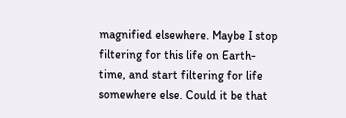magnified elsewhere. Maybe I stop filtering for this life on Earth-time, and start filtering for life somewhere else. Could it be that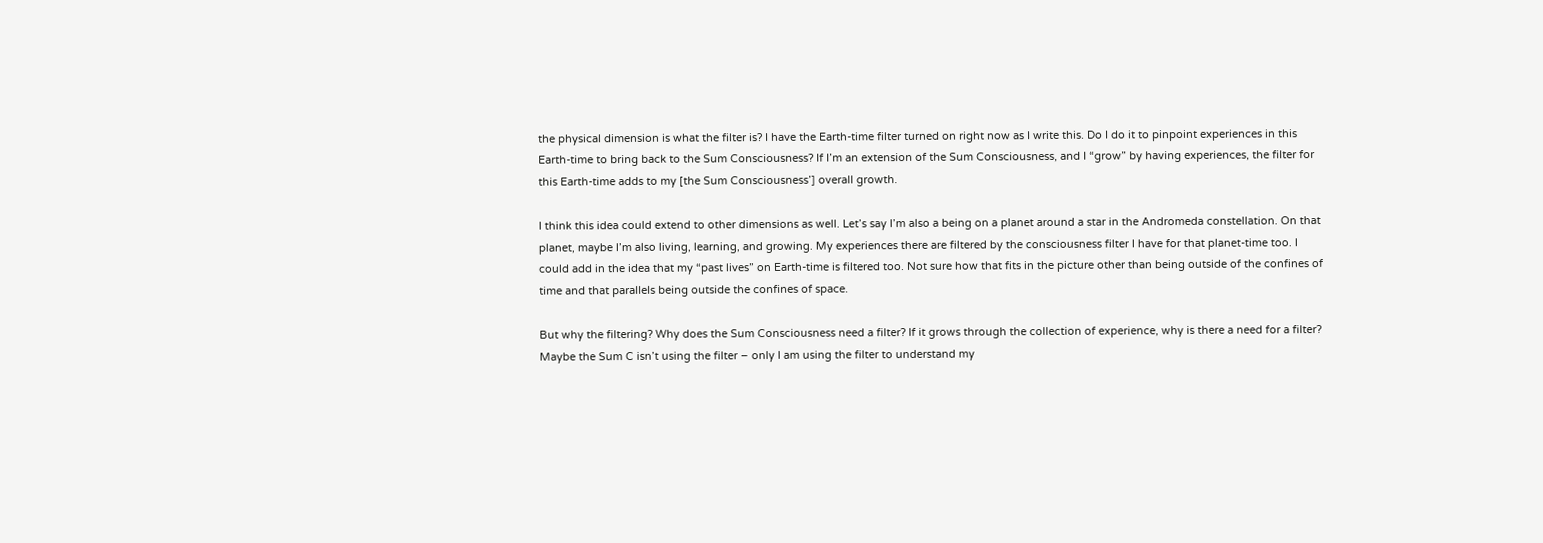the physical dimension is what the filter is? I have the Earth-time filter turned on right now as I write this. Do I do it to pinpoint experiences in this Earth-time to bring back to the Sum Consciousness? If I’m an extension of the Sum Consciousness, and I “grow” by having experiences, the filter for this Earth-time adds to my [the Sum Consciousness’] overall growth.

I think this idea could extend to other dimensions as well. Let’s say I’m also a being on a planet around a star in the Andromeda constellation. On that planet, maybe I’m also living, learning, and growing. My experiences there are filtered by the consciousness filter I have for that planet-time too. I could add in the idea that my “past lives” on Earth-time is filtered too. Not sure how that fits in the picture other than being outside of the confines of time and that parallels being outside the confines of space.

But why the filtering? Why does the Sum Consciousness need a filter? If it grows through the collection of experience, why is there a need for a filter? Maybe the Sum C isn’t using the filter – only I am using the filter to understand my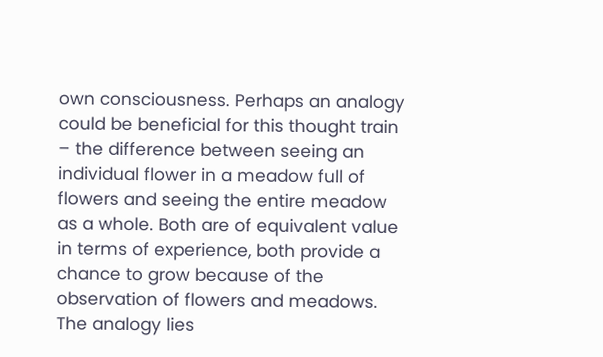own consciousness. Perhaps an analogy could be beneficial for this thought train – the difference between seeing an individual flower in a meadow full of flowers and seeing the entire meadow as a whole. Both are of equivalent value in terms of experience, both provide a chance to grow because of the observation of flowers and meadows. The analogy lies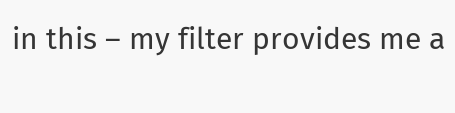in this – my filter provides me a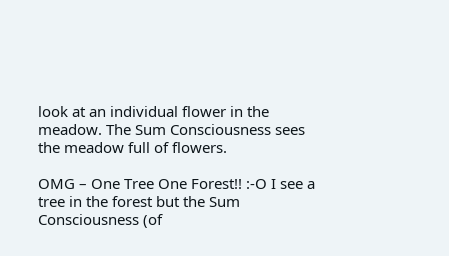look at an individual flower in the meadow. The Sum Consciousness sees the meadow full of flowers.

OMG – One Tree One Forest!! :-O I see a tree in the forest but the Sum Consciousness (of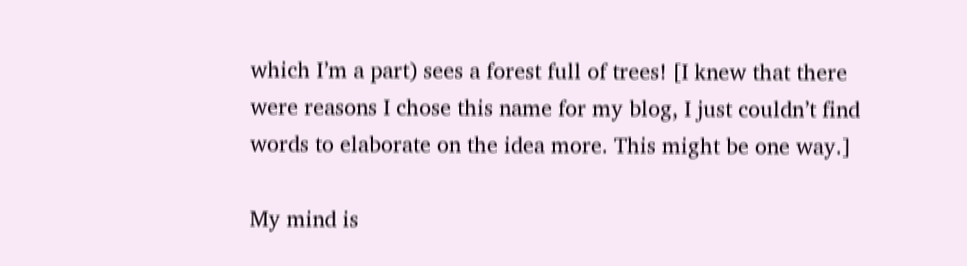which I’m a part) sees a forest full of trees! [I knew that there were reasons I chose this name for my blog, I just couldn’t find words to elaborate on the idea more. This might be one way.]

My mind is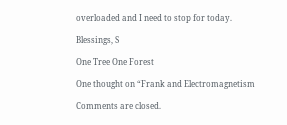overloaded and I need to stop for today.

Blessings, S

One Tree One Forest

One thought on “Frank and Electromagnetism

Comments are closed.